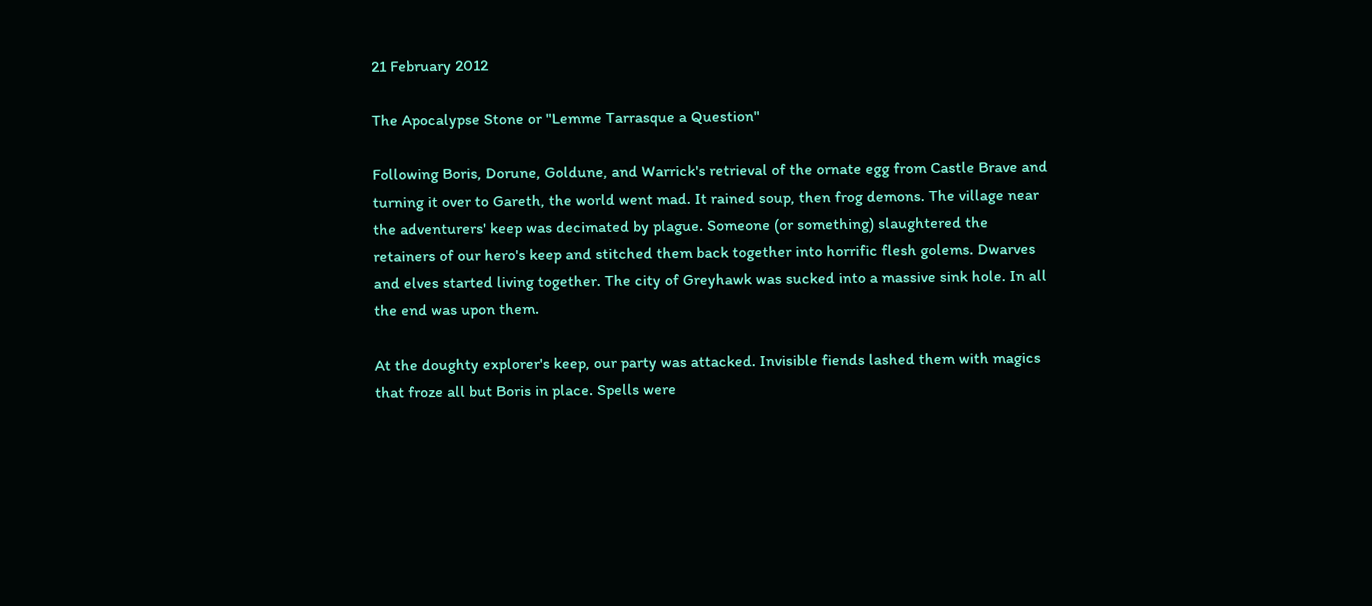21 February 2012

The Apocalypse Stone or "Lemme Tarrasque a Question"

Following Boris, Dorune, Goldune, and Warrick's retrieval of the ornate egg from Castle Brave and turning it over to Gareth, the world went mad. It rained soup, then frog demons. The village near the adventurers' keep was decimated by plague. Someone (or something) slaughtered the retainers of our hero's keep and stitched them back together into horrific flesh golems. Dwarves and elves started living together. The city of Greyhawk was sucked into a massive sink hole. In all the end was upon them.

At the doughty explorer's keep, our party was attacked. Invisible fiends lashed them with magics that froze all but Boris in place. Spells were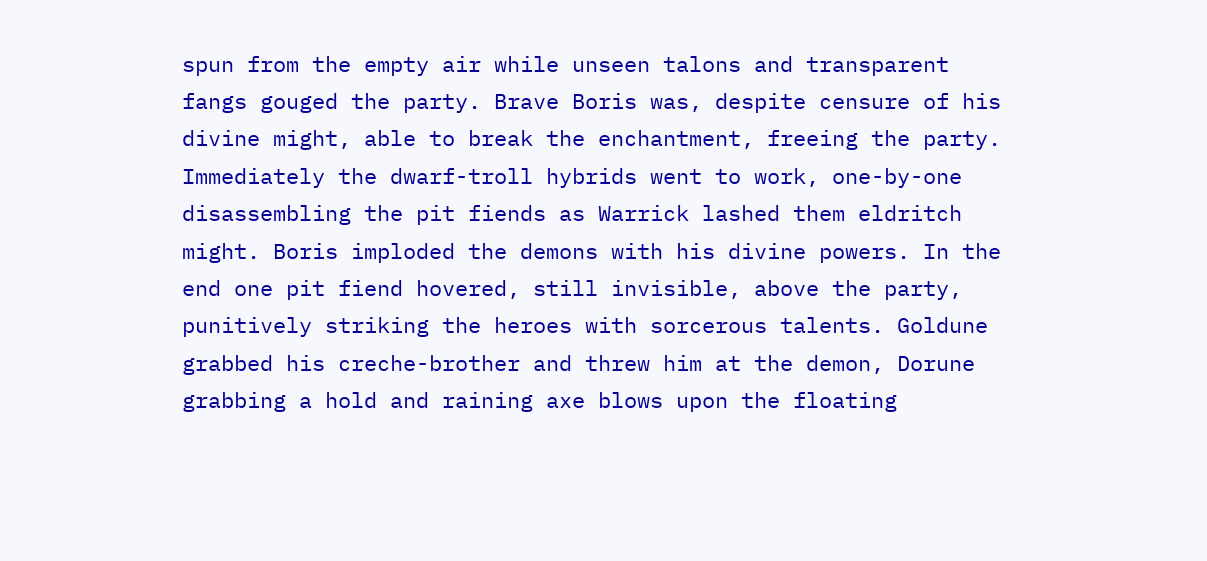spun from the empty air while unseen talons and transparent fangs gouged the party. Brave Boris was, despite censure of his divine might, able to break the enchantment, freeing the party. Immediately the dwarf-troll hybrids went to work, one-by-one disassembling the pit fiends as Warrick lashed them eldritch might. Boris imploded the demons with his divine powers. In the end one pit fiend hovered, still invisible, above the party, punitively striking the heroes with sorcerous talents. Goldune grabbed his creche-brother and threw him at the demon, Dorune grabbing a hold and raining axe blows upon the floating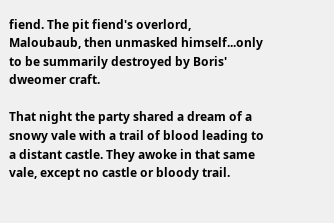fiend. The pit fiend's overlord, Maloubaub, then unmasked himself...only to be summarily destroyed by Boris' dweomer craft.

That night the party shared a dream of a snowy vale with a trail of blood leading to a distant castle. They awoke in that same vale, except no castle or bloody trail.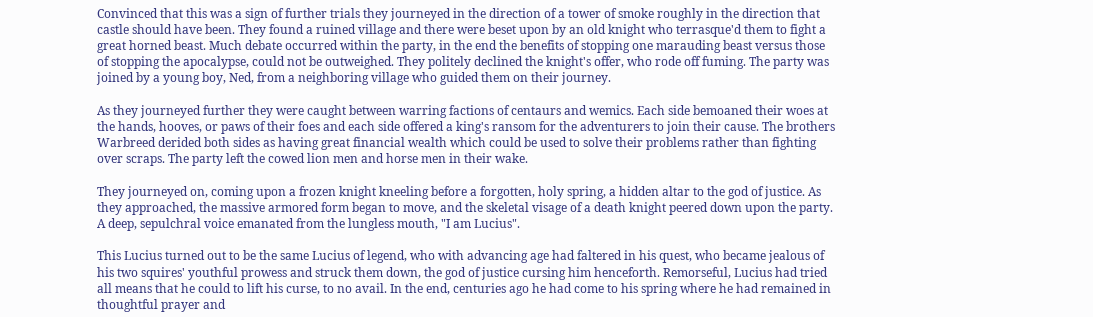Convinced that this was a sign of further trials they journeyed in the direction of a tower of smoke roughly in the direction that castle should have been. They found a ruined village and there were beset upon by an old knight who terrasque'd them to fight a great horned beast. Much debate occurred within the party, in the end the benefits of stopping one marauding beast versus those of stopping the apocalypse, could not be outweighed. They politely declined the knight's offer, who rode off fuming. The party was joined by a young boy, Ned, from a neighboring village who guided them on their journey.

As they journeyed further they were caught between warring factions of centaurs and wemics. Each side bemoaned their woes at the hands, hooves, or paws of their foes and each side offered a king's ransom for the adventurers to join their cause. The brothers Warbreed derided both sides as having great financial wealth which could be used to solve their problems rather than fighting over scraps. The party left the cowed lion men and horse men in their wake.

They journeyed on, coming upon a frozen knight kneeling before a forgotten, holy spring, a hidden altar to the god of justice. As they approached, the massive armored form began to move, and the skeletal visage of a death knight peered down upon the party. A deep, sepulchral voice emanated from the lungless mouth, "I am Lucius".

This Lucius turned out to be the same Lucius of legend, who with advancing age had faltered in his quest, who became jealous of his two squires' youthful prowess and struck them down, the god of justice cursing him henceforth. Remorseful, Lucius had tried all means that he could to lift his curse, to no avail. In the end, centuries ago he had come to his spring where he had remained in thoughtful prayer and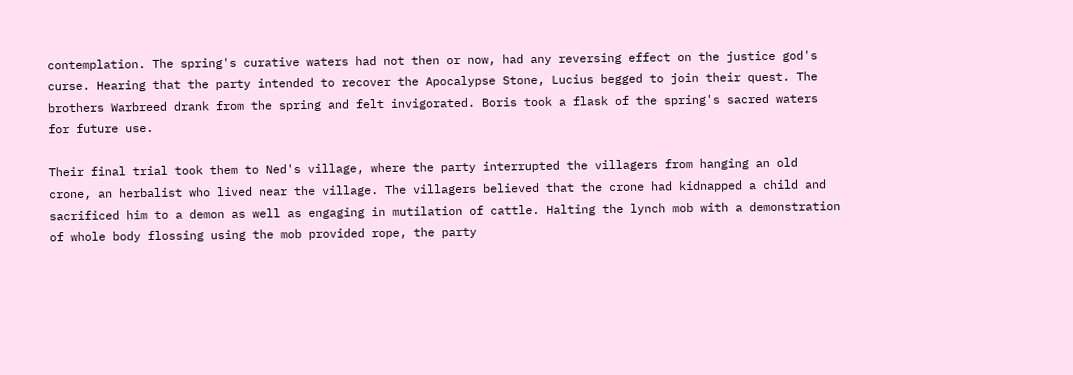contemplation. The spring's curative waters had not then or now, had any reversing effect on the justice god's curse. Hearing that the party intended to recover the Apocalypse Stone, Lucius begged to join their quest. The brothers Warbreed drank from the spring and felt invigorated. Boris took a flask of the spring's sacred waters for future use.

Their final trial took them to Ned's village, where the party interrupted the villagers from hanging an old crone, an herbalist who lived near the village. The villagers believed that the crone had kidnapped a child and sacrificed him to a demon as well as engaging in mutilation of cattle. Halting the lynch mob with a demonstration of whole body flossing using the mob provided rope, the party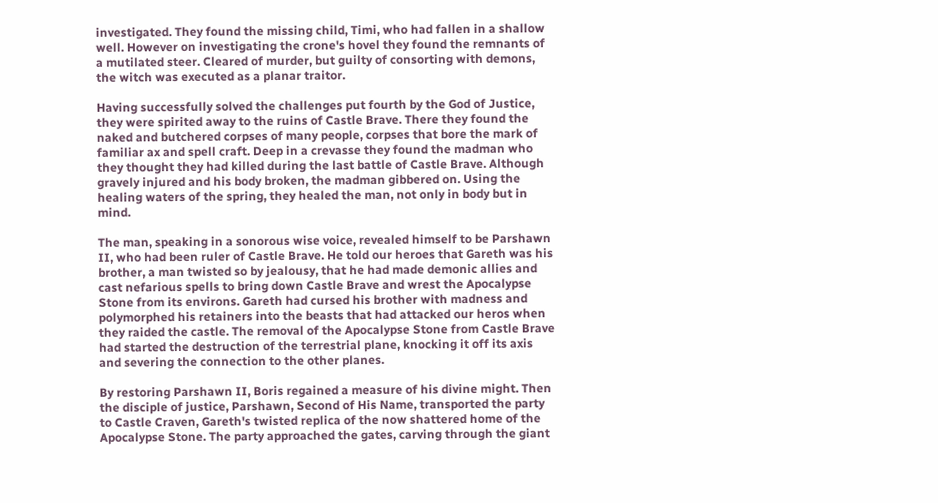investigated. They found the missing child, Timi, who had fallen in a shallow well. However on investigating the crone's hovel they found the remnants of a mutilated steer. Cleared of murder, but guilty of consorting with demons, the witch was executed as a planar traitor.

Having successfully solved the challenges put fourth by the God of Justice, they were spirited away to the ruins of Castle Brave. There they found the naked and butchered corpses of many people, corpses that bore the mark of familiar ax and spell craft. Deep in a crevasse they found the madman who they thought they had killed during the last battle of Castle Brave. Although gravely injured and his body broken, the madman gibbered on. Using the healing waters of the spring, they healed the man, not only in body but in mind.

The man, speaking in a sonorous wise voice, revealed himself to be Parshawn II, who had been ruler of Castle Brave. He told our heroes that Gareth was his brother, a man twisted so by jealousy, that he had made demonic allies and cast nefarious spells to bring down Castle Brave and wrest the Apocalypse Stone from its environs. Gareth had cursed his brother with madness and polymorphed his retainers into the beasts that had attacked our heros when they raided the castle. The removal of the Apocalypse Stone from Castle Brave had started the destruction of the terrestrial plane, knocking it off its axis and severing the connection to the other planes.

By restoring Parshawn II, Boris regained a measure of his divine might. Then the disciple of justice, Parshawn, Second of His Name, transported the party to Castle Craven, Gareth's twisted replica of the now shattered home of the Apocalypse Stone. The party approached the gates, carving through the giant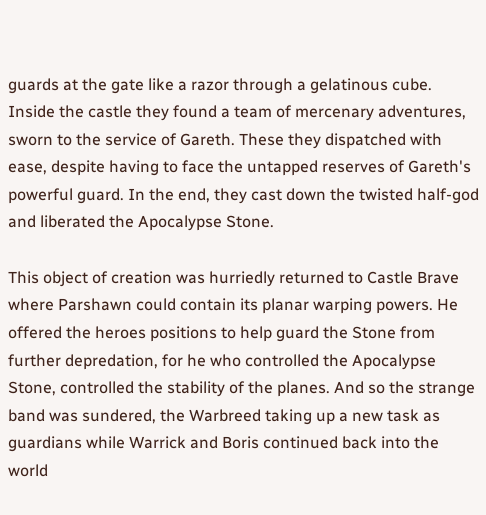guards at the gate like a razor through a gelatinous cube. Inside the castle they found a team of mercenary adventures, sworn to the service of Gareth. These they dispatched with ease, despite having to face the untapped reserves of Gareth's powerful guard. In the end, they cast down the twisted half-god and liberated the Apocalypse Stone.

This object of creation was hurriedly returned to Castle Brave where Parshawn could contain its planar warping powers. He offered the heroes positions to help guard the Stone from further depredation, for he who controlled the Apocalypse Stone, controlled the stability of the planes. And so the strange band was sundered, the Warbreed taking up a new task as guardians while Warrick and Boris continued back into the world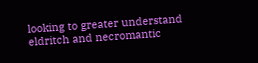looking to greater understand eldritch and necromantic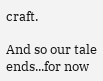craft.

And so our tale ends...for now